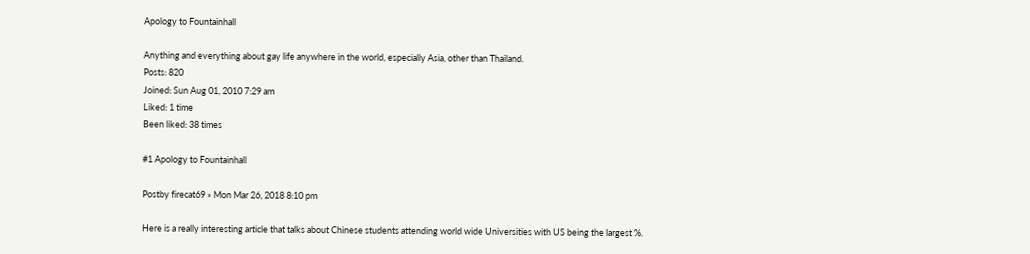Apology to Fountainhall

Anything and everything about gay life anywhere in the world, especially Asia, other than Thailand.
Posts: 820
Joined: Sun Aug 01, 2010 7:29 am
Liked: 1 time
Been liked: 38 times

#1 Apology to Fountainhall

Postby firecat69 » Mon Mar 26, 2018 8:10 pm

Here is a really interesting article that talks about Chinese students attending world wide Universities with US being the largest %.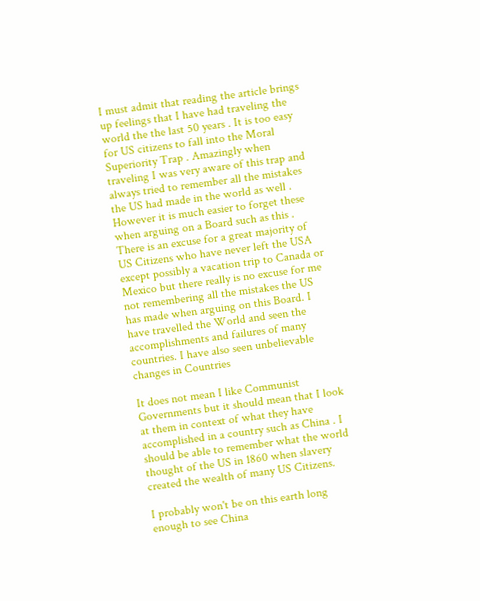I must admit that reading the article brings up feelings that I have had traveling the world the the last 50 years . It is too easy for US citizens to fall into the Moral Superiority Trap . Amazingly when traveling I was very aware of this trap and always tried to remember all the mistakes the US had made in the world as well . However it is much easier to forget these when arguing on a Board such as this . There is an excuse for a great majority of US Citizens who have never left the USA except possibly a vacation trip to Canada or Mexico but there really is no excuse for me not remembering all the mistakes the US has made when arguing on this Board. I have travelled the World and seen the accomplishments and failures of many countries. I have also seen unbelievable changes in Countries

It does not mean I like Communist Governments but it should mean that I look at them in context of what they have accomplished in a country such as China . I should be able to remember what the world thought of the US in 1860 when slavery created the wealth of many US Citizens.

I probably won't be on this earth long enough to see China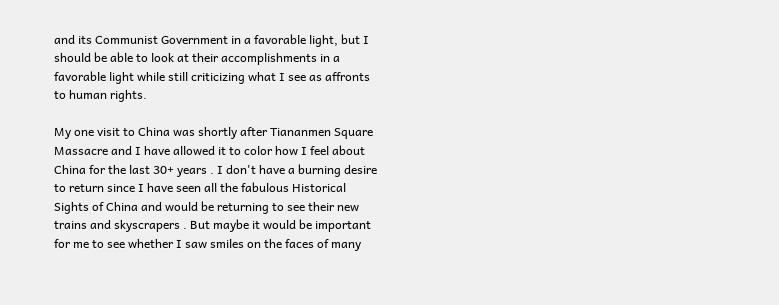and its Communist Government in a favorable light, but I should be able to look at their accomplishments in a favorable light while still criticizing what I see as affronts to human rights.

My one visit to China was shortly after Tiananmen Square Massacre and I have allowed it to color how I feel about China for the last 30+ years . I don't have a burning desire to return since I have seen all the fabulous Historical Sights of China and would be returning to see their new trains and skyscrapers . But maybe it would be important for me to see whether I saw smiles on the faces of many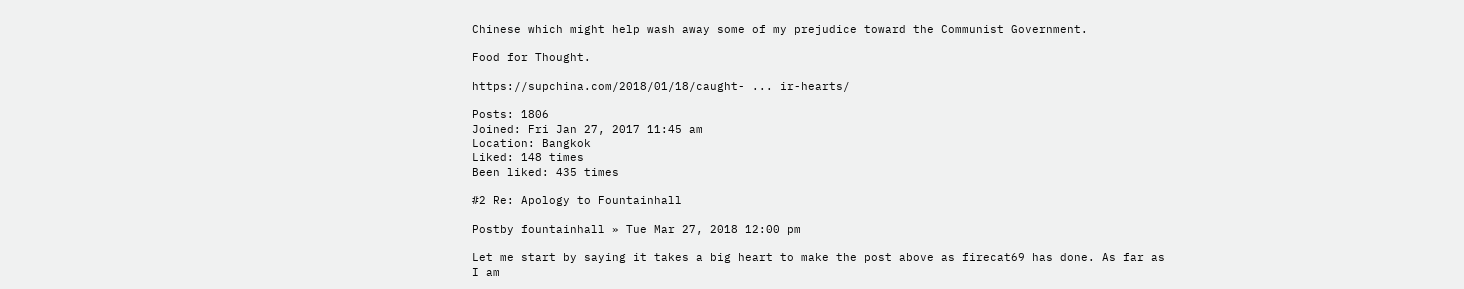Chinese which might help wash away some of my prejudice toward the Communist Government.

Food for Thought.

https://supchina.com/2018/01/18/caught- ... ir-hearts/

Posts: 1806
Joined: Fri Jan 27, 2017 11:45 am
Location: Bangkok
Liked: 148 times
Been liked: 435 times

#2 Re: Apology to Fountainhall

Postby fountainhall » Tue Mar 27, 2018 12:00 pm

Let me start by saying it takes a big heart to make the post above as firecat69 has done. As far as I am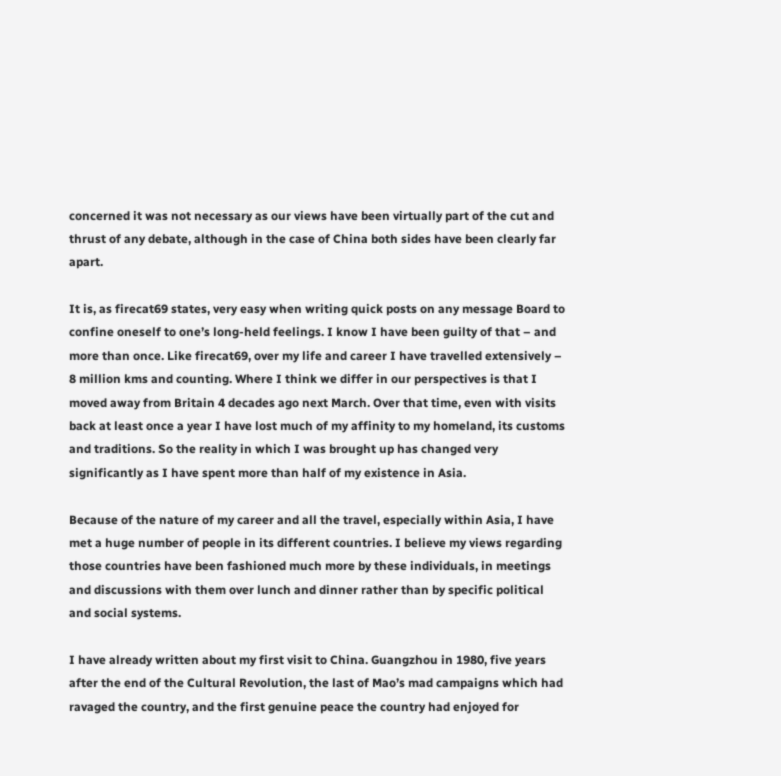concerned it was not necessary as our views have been virtually part of the cut and thrust of any debate, although in the case of China both sides have been clearly far apart.

It is, as firecat69 states, very easy when writing quick posts on any message Board to confine oneself to one’s long-held feelings. I know I have been guilty of that – and more than once. Like firecat69, over my life and career I have travelled extensively – 8 million kms and counting. Where I think we differ in our perspectives is that I moved away from Britain 4 decades ago next March. Over that time, even with visits back at least once a year I have lost much of my affinity to my homeland, its customs and traditions. So the reality in which I was brought up has changed very significantly as I have spent more than half of my existence in Asia.

Because of the nature of my career and all the travel, especially within Asia, I have met a huge number of people in its different countries. I believe my views regarding those countries have been fashioned much more by these individuals, in meetings and discussions with them over lunch and dinner rather than by specific political and social systems.

I have already written about my first visit to China. Guangzhou in 1980, five years after the end of the Cultural Revolution, the last of Mao’s mad campaigns which had ravaged the country, and the first genuine peace the country had enjoyed for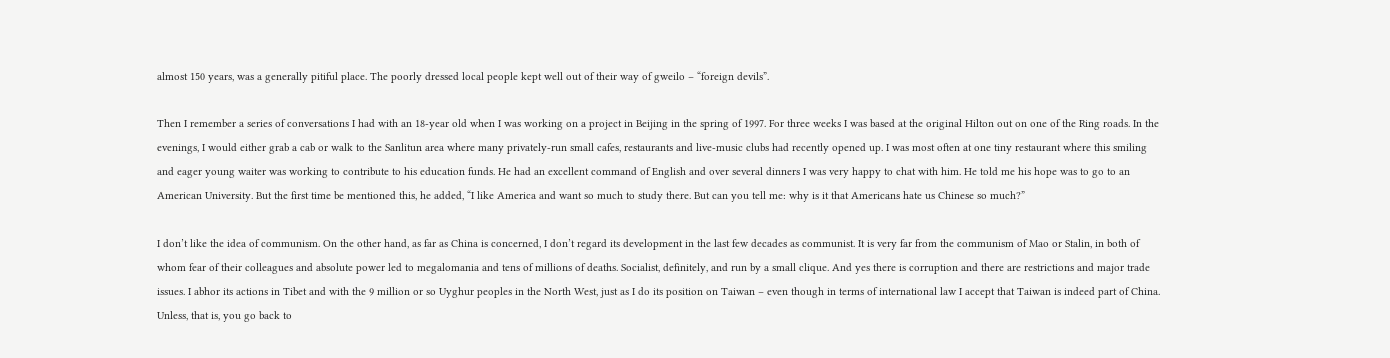almost 150 years, was a generally pitiful place. The poorly dressed local people kept well out of their way of gweilo – “foreign devils”.

Then I remember a series of conversations I had with an 18-year old when I was working on a project in Beijing in the spring of 1997. For three weeks I was based at the original Hilton out on one of the Ring roads. In the evenings, I would either grab a cab or walk to the Sanlitun area where many privately-run small cafes, restaurants and live-music clubs had recently opened up. I was most often at one tiny restaurant where this smiling and eager young waiter was working to contribute to his education funds. He had an excellent command of English and over several dinners I was very happy to chat with him. He told me his hope was to go to an American University. But the first time be mentioned this, he added, “I like America and want so much to study there. But can you tell me: why is it that Americans hate us Chinese so much?”

I don’t like the idea of communism. On the other hand, as far as China is concerned, I don’t regard its development in the last few decades as communist. It is very far from the communism of Mao or Stalin, in both of whom fear of their colleagues and absolute power led to megalomania and tens of millions of deaths. Socialist, definitely, and run by a small clique. And yes there is corruption and there are restrictions and major trade issues. I abhor its actions in Tibet and with the 9 million or so Uyghur peoples in the North West, just as I do its position on Taiwan – even though in terms of international law I accept that Taiwan is indeed part of China. Unless, that is, you go back to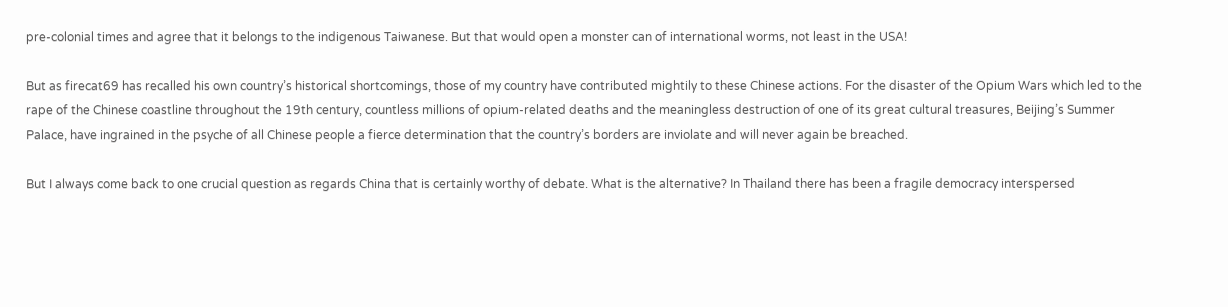pre-colonial times and agree that it belongs to the indigenous Taiwanese. But that would open a monster can of international worms, not least in the USA!

But as firecat69 has recalled his own country’s historical shortcomings, those of my country have contributed mightily to these Chinese actions. For the disaster of the Opium Wars which led to the rape of the Chinese coastline throughout the 19th century, countless millions of opium-related deaths and the meaningless destruction of one of its great cultural treasures, Beijing’s Summer Palace, have ingrained in the psyche of all Chinese people a fierce determination that the country’s borders are inviolate and will never again be breached.

But I always come back to one crucial question as regards China that is certainly worthy of debate. What is the alternative? In Thailand there has been a fragile democracy interspersed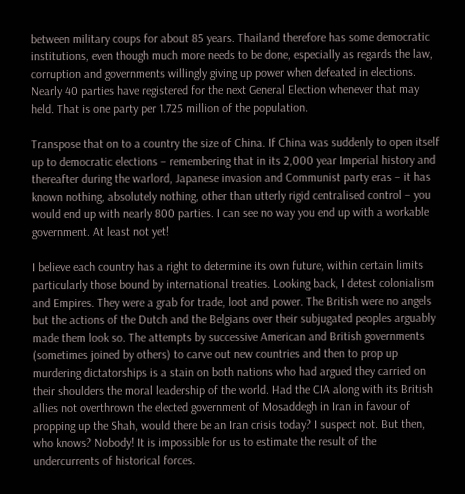between military coups for about 85 years. Thailand therefore has some democratic institutions, even though much more needs to be done, especially as regards the law, corruption and governments willingly giving up power when defeated in elections. Nearly 40 parties have registered for the next General Election whenever that may held. That is one party per 1.725 million of the population.

Transpose that on to a country the size of China. If China was suddenly to open itself up to democratic elections – remembering that in its 2,000 year Imperial history and thereafter during the warlord, Japanese invasion and Communist party eras – it has known nothing, absolutely nothing, other than utterly rigid centralised control – you would end up with nearly 800 parties. I can see no way you end up with a workable government. At least not yet!

I believe each country has a right to determine its own future, within certain limits particularly those bound by international treaties. Looking back, I detest colonialism and Empires. They were a grab for trade, loot and power. The British were no angels but the actions of the Dutch and the Belgians over their subjugated peoples arguably made them look so. The attempts by successive American and British governments (sometimes joined by others) to carve out new countries and then to prop up murdering dictatorships is a stain on both nations who had argued they carried on their shoulders the moral leadership of the world. Had the CIA along with its British allies not overthrown the elected government of Mosaddegh in Iran in favour of propping up the Shah, would there be an Iran crisis today? I suspect not. But then, who knows? Nobody! It is impossible for us to estimate the result of the undercurrents of historical forces.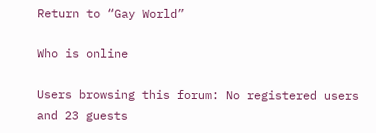Return to “Gay World”

Who is online

Users browsing this forum: No registered users and 23 guests